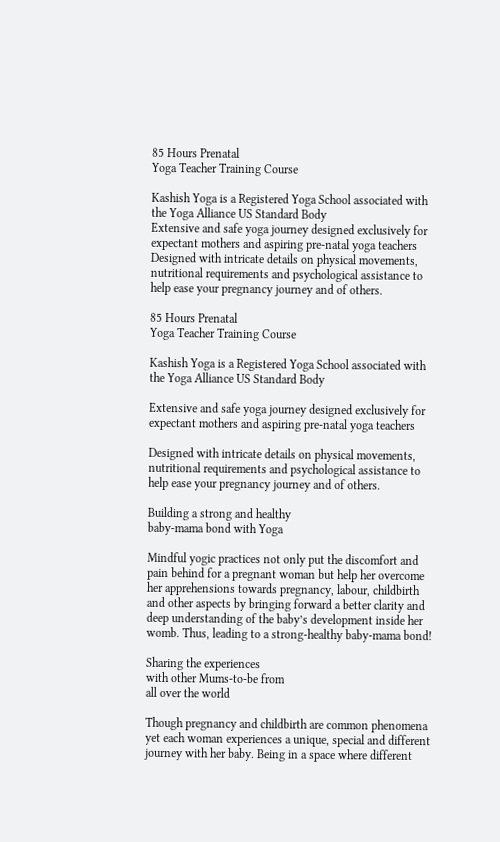85 Hours Prenatal
Yoga Teacher Training Course

Kashish Yoga is a Registered Yoga School associated with the Yoga Alliance US Standard Body
Extensive and safe yoga journey designed exclusively for expectant mothers and aspiring pre-natal yoga teachers
Designed with intricate details on physical movements, nutritional requirements and psychological assistance to help ease your pregnancy journey and of others.

85 Hours Prenatal
Yoga Teacher Training Course

Kashish Yoga is a Registered Yoga School associated with the Yoga Alliance US Standard Body

Extensive and safe yoga journey designed exclusively for expectant mothers and aspiring pre-natal yoga teachers

Designed with intricate details on physical movements, nutritional requirements and psychological assistance to help ease your pregnancy journey and of others.

Building a strong and healthy
baby-mama bond with Yoga

Mindful yogic practices not only put the discomfort and pain behind for a pregnant woman but help her overcome her apprehensions towards pregnancy, labour, childbirth and other aspects by bringing forward a better clarity and deep understanding of the baby’s development inside her womb. Thus, leading to a strong-healthy baby-mama bond!

Sharing the experiences
with other Mums-to-be from
all over the world

Though pregnancy and childbirth are common phenomena yet each woman experiences a unique, special and different journey with her baby. Being in a space where different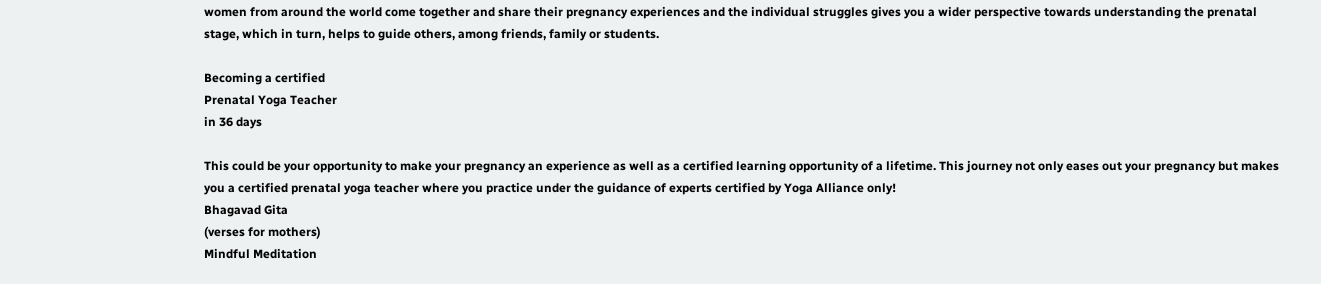women from around the world come together and share their pregnancy experiences and the individual struggles gives you a wider perspective towards understanding the prenatal stage, which in turn, helps to guide others, among friends, family or students.

Becoming a certified
Prenatal Yoga Teacher
in 36 days

This could be your opportunity to make your pregnancy an experience as well as a certified learning opportunity of a lifetime. This journey not only eases out your pregnancy but makes you a certified prenatal yoga teacher where you practice under the guidance of experts certified by Yoga Alliance only!
Bhagavad Gita
(verses for mothers)
Mindful Meditation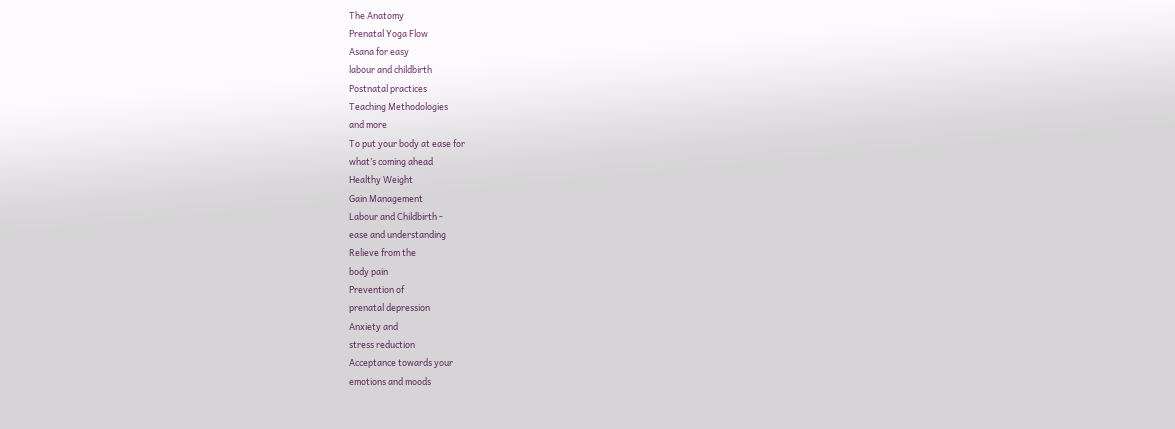The Anatomy
Prenatal Yoga Flow
Asana for easy
labour and childbirth
Postnatal practices
Teaching Methodologies
and more
To put your body at ease for
what’s coming ahead
Healthy Weight
Gain Management
Labour and Childbirth -
ease and understanding
Relieve from the
body pain
Prevention of
prenatal depression
Anxiety and
stress reduction
Acceptance towards your
emotions and moods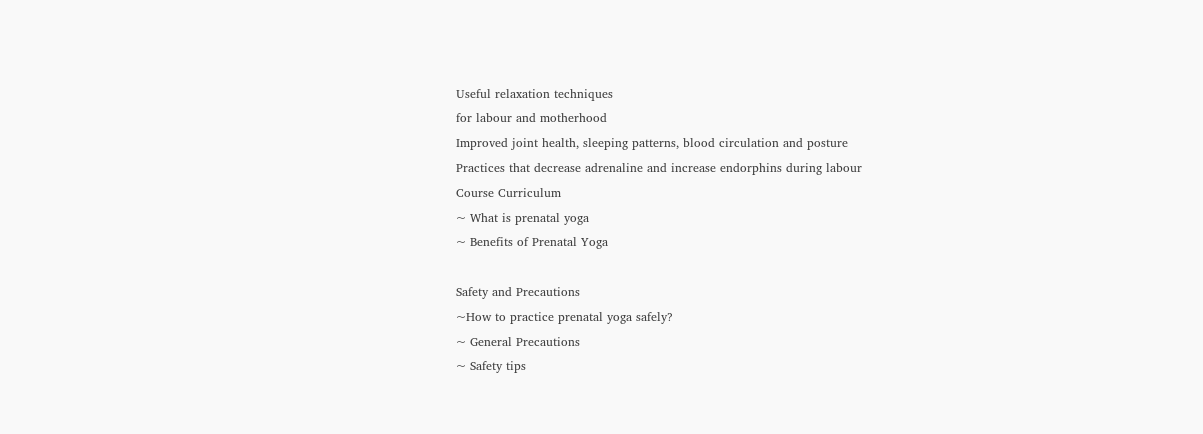Useful relaxation techniques
for labour and motherhood
Improved joint health, sleeping patterns, blood circulation and posture
Practices that decrease adrenaline and increase endorphins during labour
Course Curriculum
~ What is prenatal yoga
~ Benefits of Prenatal Yoga

Safety and Precautions
~How to practice prenatal yoga safely?
~ General Precautions
~ Safety tips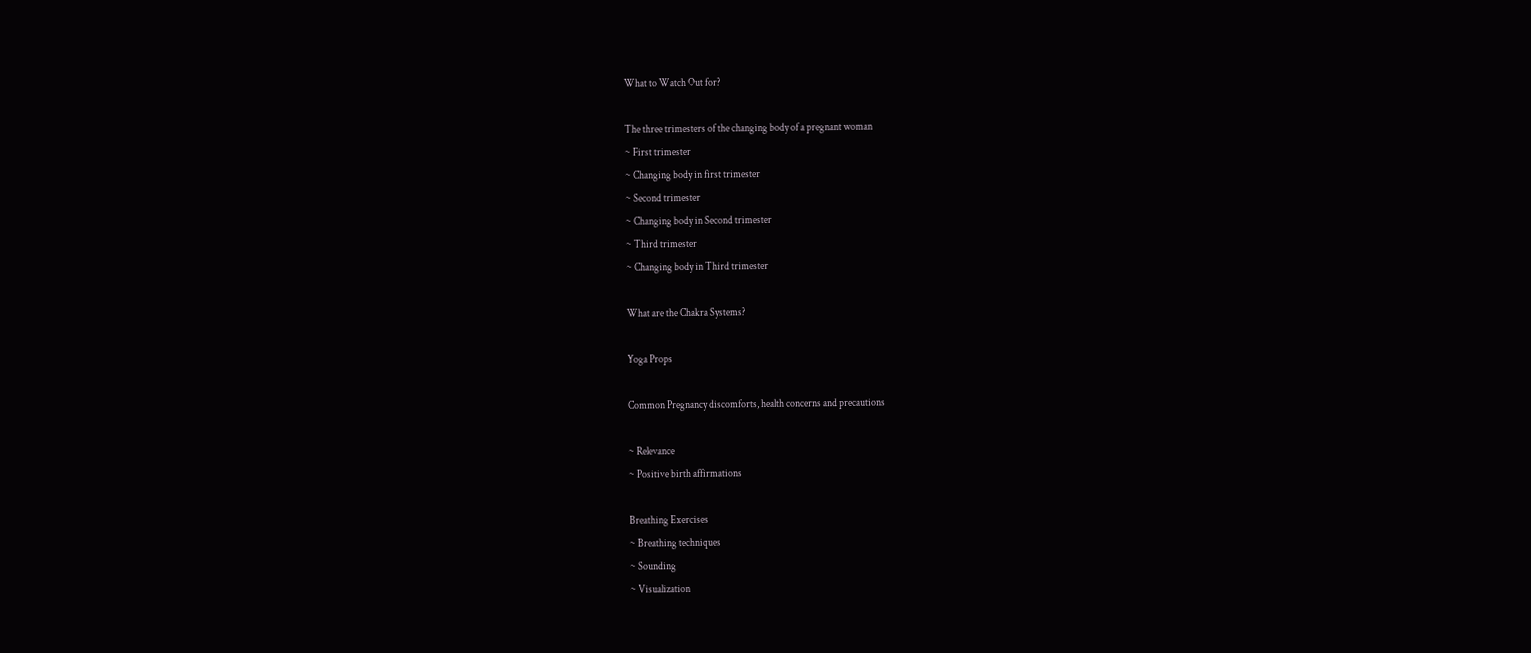What to Watch Out for?

The three trimesters of the changing body of a pregnant woman
~ First trimester
~ Changing body in first trimester
~ Second trimester
~ Changing body in Second trimester
~ Third trimester
~ Changing body in Third trimester

What are the Chakra Systems?

Yoga Props

Common Pregnancy discomforts, health concerns and precautions

~ Relevance
~ Positive birth affirmations

Breathing Exercises
~ Breathing techniques
~ Sounding
~ Visualization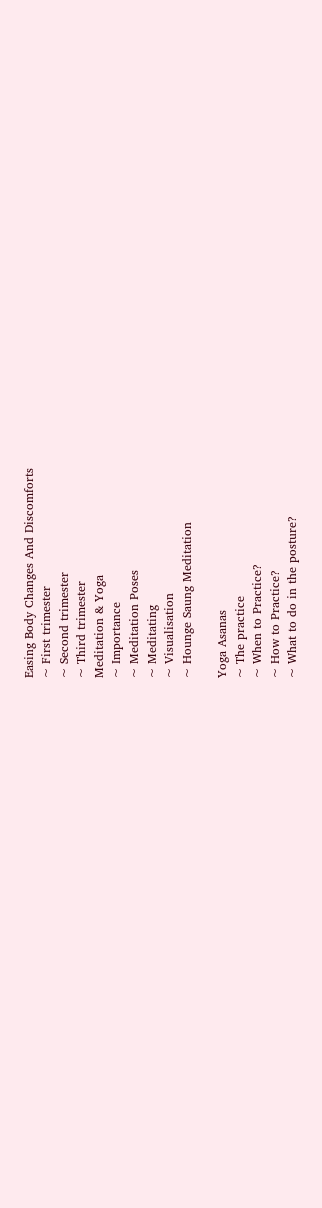Easing Body Changes And Discomforts
~ First trimester
~ Second trimester
~ Third trimester
Meditation & Yoga
~ Importance
~ Meditation Poses
~ Meditating
~ Visualisation
~ Hounge Saung Meditation

Yoga Asanas
~ The practice
~ When to Practice?
~ How to Practice?
~ What to do in the posture?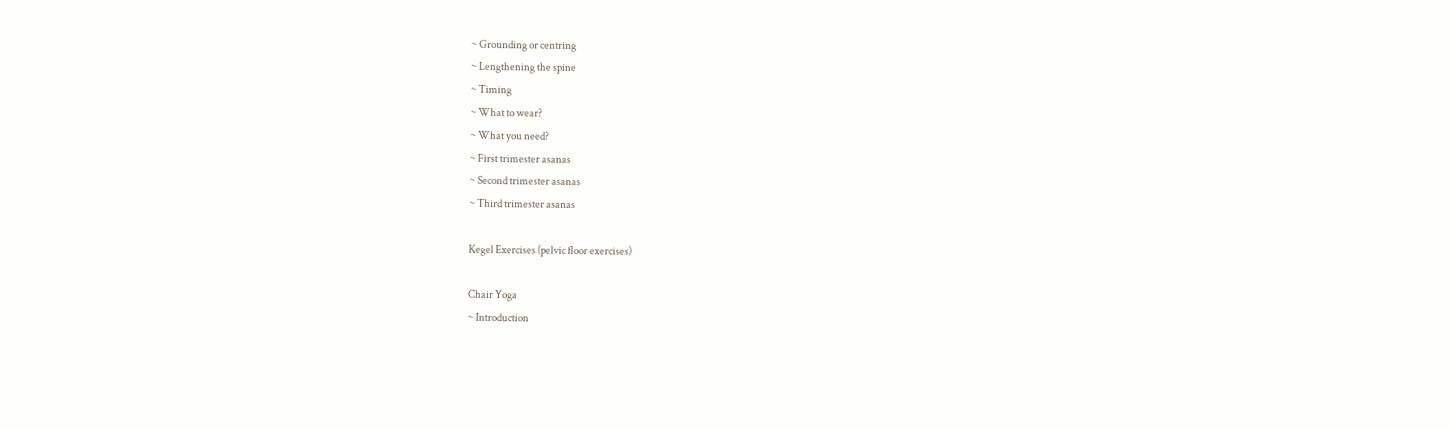~ Grounding or centring
~ Lengthening the spine
~ Timing
~ What to wear?
~ What you need?
~ First trimester asanas
~ Second trimester asanas
~ Third trimester asanas

Kegel Exercises (pelvic floor exercises)

Chair Yoga
~ Introduction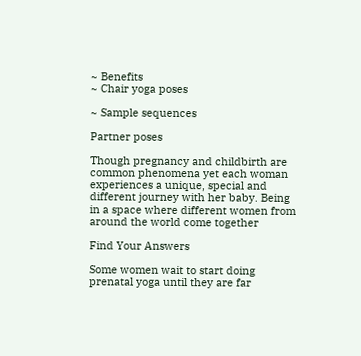~ Benefits
~ Chair yoga poses

~ Sample sequences

Partner poses

Though pregnancy and childbirth are common phenomena yet each woman experiences a unique, special and different journey with her baby. Being in a space where different women from around the world come together

Find Your Answers

Some women wait to start doing prenatal yoga until they are far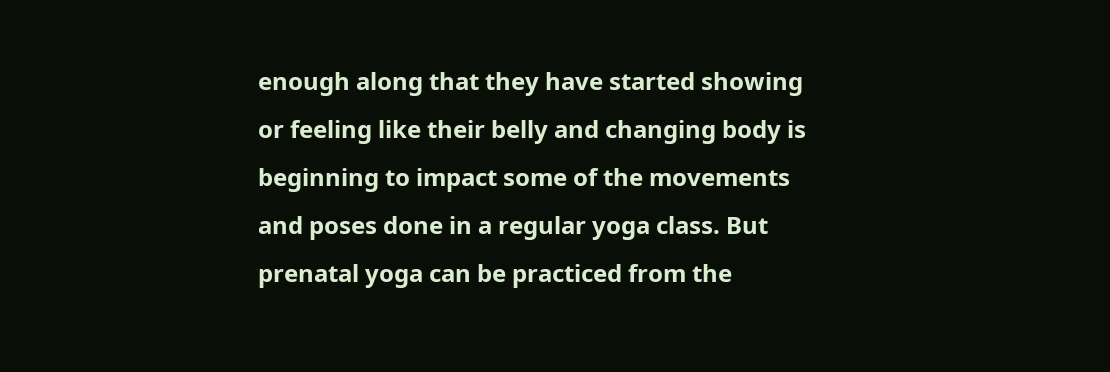enough along that they have started showing or feeling like their belly and changing body is beginning to impact some of the movements and poses done in a regular yoga class. But prenatal yoga can be practiced from the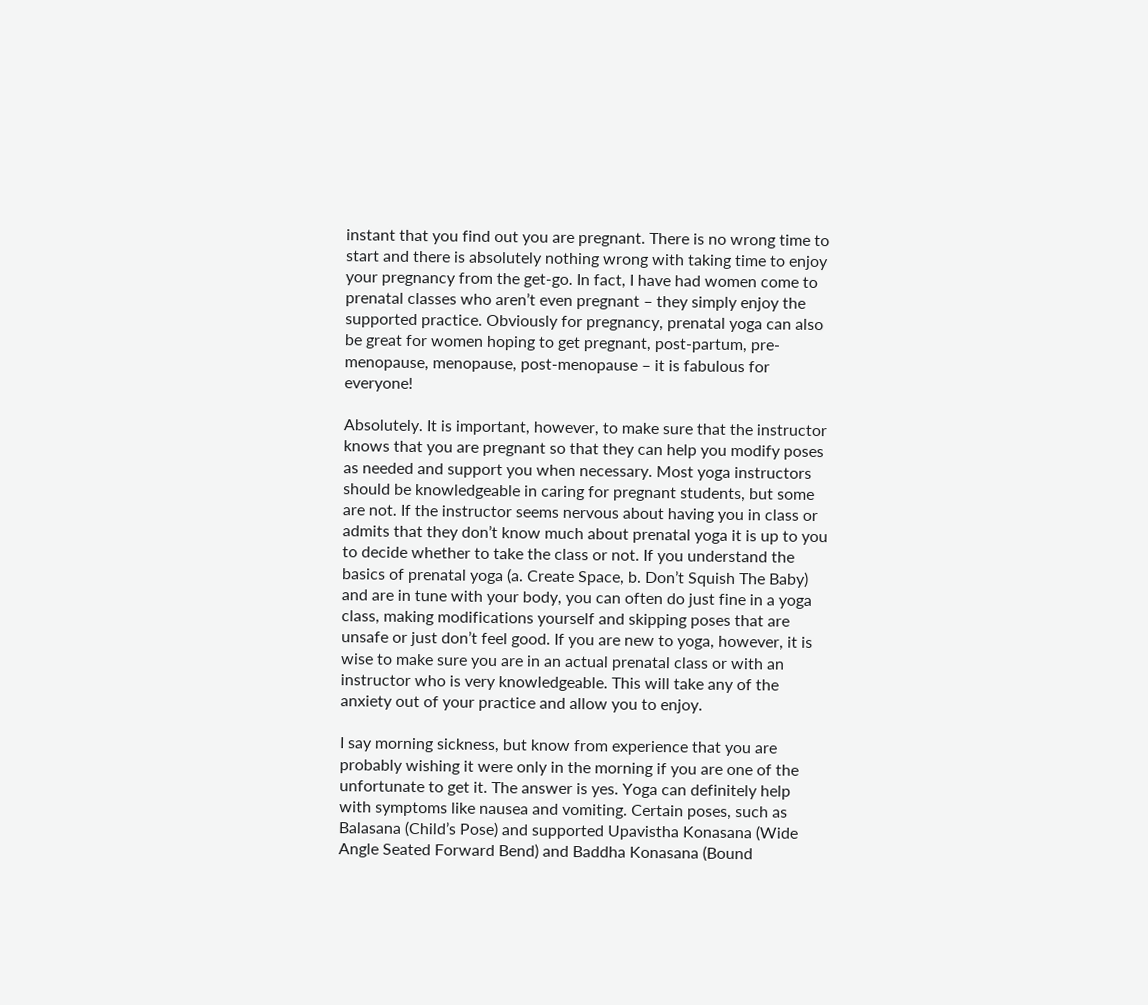instant that you find out you are pregnant. There is no wrong time to start and there is absolutely nothing wrong with taking time to enjoy your pregnancy from the get-go. In fact, I have had women come to prenatal classes who aren’t even pregnant – they simply enjoy the supported practice. Obviously for pregnancy, prenatal yoga can also be great for women hoping to get pregnant, post-partum, pre-menopause, menopause, post-menopause – it is fabulous for everyone!

Absolutely. It is important, however, to make sure that the instructor knows that you are pregnant so that they can help you modify poses as needed and support you when necessary. Most yoga instructors should be knowledgeable in caring for pregnant students, but some are not. If the instructor seems nervous about having you in class or admits that they don’t know much about prenatal yoga it is up to you to decide whether to take the class or not. If you understand the basics of prenatal yoga (a. Create Space, b. Don’t Squish The Baby) and are in tune with your body, you can often do just fine in a yoga class, making modifications yourself and skipping poses that are unsafe or just don’t feel good. If you are new to yoga, however, it is wise to make sure you are in an actual prenatal class or with an instructor who is very knowledgeable. This will take any of the anxiety out of your practice and allow you to enjoy.

I say morning sickness, but know from experience that you are probably wishing it were only in the morning if you are one of the unfortunate to get it. The answer is yes. Yoga can definitely help with symptoms like nausea and vomiting. Certain poses, such as Balasana (Child’s Pose) and supported Upavistha Konasana (Wide Angle Seated Forward Bend) and Baddha Konasana (Bound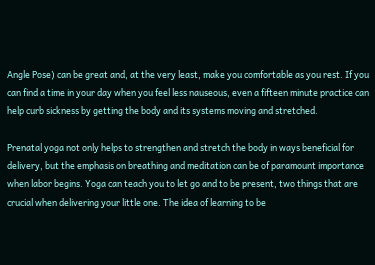Angle Pose) can be great and, at the very least, make you comfortable as you rest. If you can find a time in your day when you feel less nauseous, even a fifteen minute practice can help curb sickness by getting the body and its systems moving and stretched.

Prenatal yoga not only helps to strengthen and stretch the body in ways beneficial for delivery, but the emphasis on breathing and meditation can be of paramount importance when labor begins. Yoga can teach you to let go and to be present, two things that are crucial when delivering your little one. The idea of learning to be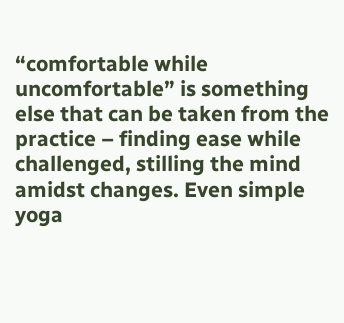“comfortable while uncomfortable” is something else that can be taken from the practice – finding ease while challenged, stilling the mind amidst changes. Even simple yoga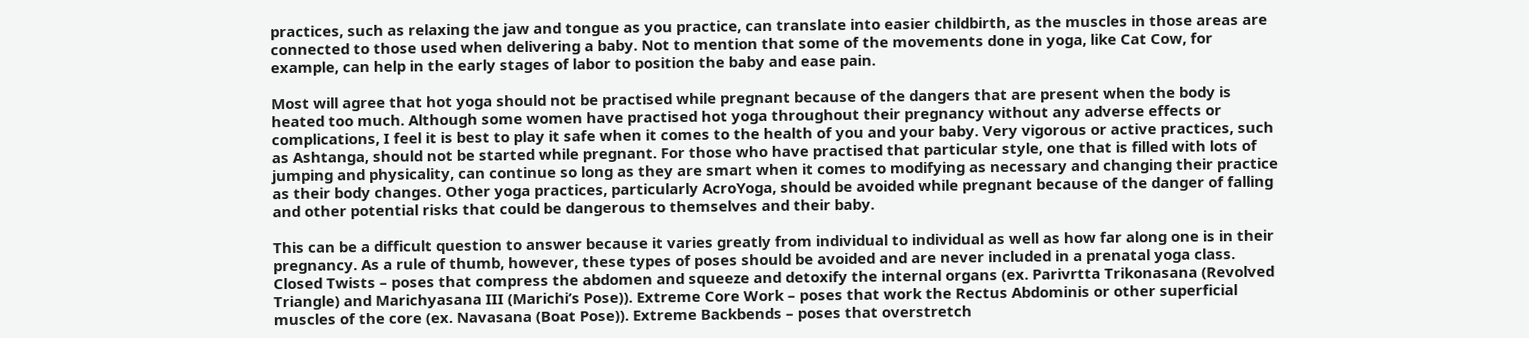practices, such as relaxing the jaw and tongue as you practice, can translate into easier childbirth, as the muscles in those areas are connected to those used when delivering a baby. Not to mention that some of the movements done in yoga, like Cat Cow, for example, can help in the early stages of labor to position the baby and ease pain.

Most will agree that hot yoga should not be practised while pregnant because of the dangers that are present when the body is heated too much. Although some women have practised hot yoga throughout their pregnancy without any adverse effects or complications, I feel it is best to play it safe when it comes to the health of you and your baby. Very vigorous or active practices, such as Ashtanga, should not be started while pregnant. For those who have practised that particular style, one that is filled with lots of jumping and physicality, can continue so long as they are smart when it comes to modifying as necessary and changing their practice as their body changes. Other yoga practices, particularly AcroYoga, should be avoided while pregnant because of the danger of falling and other potential risks that could be dangerous to themselves and their baby.

This can be a difficult question to answer because it varies greatly from individual to individual as well as how far along one is in their pregnancy. As a rule of thumb, however, these types of poses should be avoided and are never included in a prenatal yoga class. Closed Twists – poses that compress the abdomen and squeeze and detoxify the internal organs (ex. Parivrtta Trikonasana (Revolved Triangle) and Marichyasana III (Marichi’s Pose)). Extreme Core Work – poses that work the Rectus Abdominis or other superficial muscles of the core (ex. Navasana (Boat Pose)). Extreme Backbends – poses that overstretch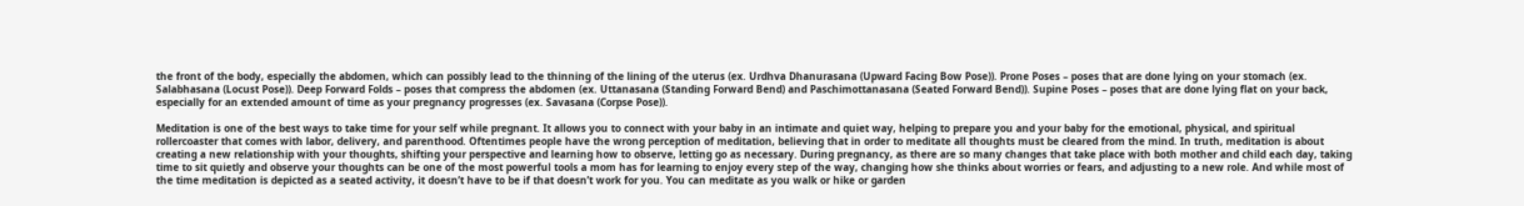the front of the body, especially the abdomen, which can possibly lead to the thinning of the lining of the uterus (ex. Urdhva Dhanurasana (Upward Facing Bow Pose)). Prone Poses – poses that are done lying on your stomach (ex. Salabhasana (Locust Pose)). Deep Forward Folds – poses that compress the abdomen (ex. Uttanasana (Standing Forward Bend) and Paschimottanasana (Seated Forward Bend)). Supine Poses – poses that are done lying flat on your back, especially for an extended amount of time as your pregnancy progresses (ex. Savasana (Corpse Pose)).

Meditation is one of the best ways to take time for your self while pregnant. It allows you to connect with your baby in an intimate and quiet way, helping to prepare you and your baby for the emotional, physical, and spiritual rollercoaster that comes with labor, delivery, and parenthood. Oftentimes people have the wrong perception of meditation, believing that in order to meditate all thoughts must be cleared from the mind. In truth, meditation is about creating a new relationship with your thoughts, shifting your perspective and learning how to observe, letting go as necessary. During pregnancy, as there are so many changes that take place with both mother and child each day, taking time to sit quietly and observe your thoughts can be one of the most powerful tools a mom has for learning to enjoy every step of the way, changing how she thinks about worries or fears, and adjusting to a new role. And while most of the time meditation is depicted as a seated activity, it doesn’t have to be if that doesn’t work for you. You can meditate as you walk or hike or garden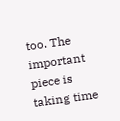too. The important piece is taking time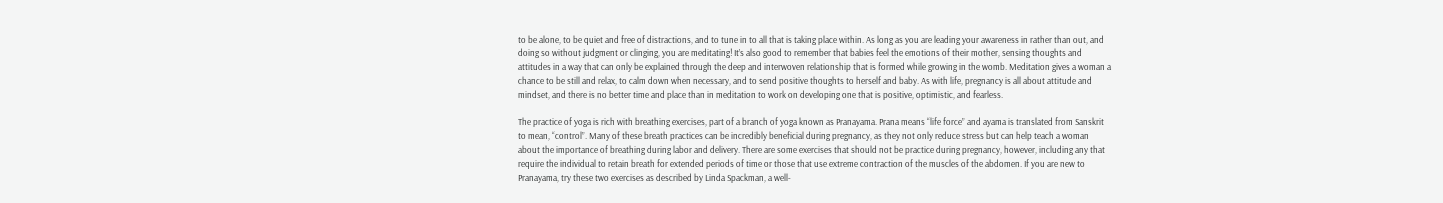to be alone, to be quiet and free of distractions, and to tune in to all that is taking place within. As long as you are leading your awareness in rather than out, and doing so without judgment or clinging, you are meditating! It’s also good to remember that babies feel the emotions of their mother, sensing thoughts and attitudes in a way that can only be explained through the deep and interwoven relationship that is formed while growing in the womb. Meditation gives a woman a chance to be still and relax, to calm down when necessary, and to send positive thoughts to herself and baby. As with life, pregnancy is all about attitude and mindset, and there is no better time and place than in meditation to work on developing one that is positive, optimistic, and fearless.

The practice of yoga is rich with breathing exercises, part of a branch of yoga known as Pranayama. Prana means “life force” and ayama is translated from Sanskrit to mean, “control”. Many of these breath practices can be incredibly beneficial during pregnancy, as they not only reduce stress but can help teach a woman about the importance of breathing during labor and delivery. There are some exercises that should not be practice during pregnancy, however, including any that require the individual to retain breath for extended periods of time or those that use extreme contraction of the muscles of the abdomen. If you are new to Pranayama, try these two exercises as described by Linda Spackman, a well-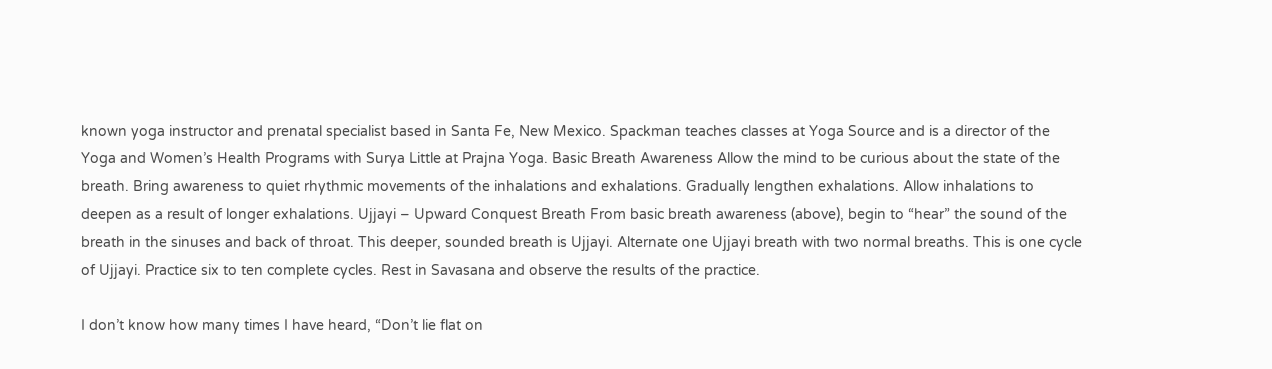known yoga instructor and prenatal specialist based in Santa Fe, New Mexico. Spackman teaches classes at Yoga Source and is a director of the Yoga and Women’s Health Programs with Surya Little at Prajna Yoga. Basic Breath Awareness Allow the mind to be curious about the state of the breath. Bring awareness to quiet rhythmic movements of the inhalations and exhalations. Gradually lengthen exhalations. Allow inhalations to deepen as a result of longer exhalations. Ujjayi – Upward Conquest Breath From basic breath awareness (above), begin to “hear” the sound of the breath in the sinuses and back of throat. This deeper, sounded breath is Ujjayi. Alternate one Ujjayi breath with two normal breaths. This is one cycle of Ujjayi. Practice six to ten complete cycles. Rest in Savasana and observe the results of the practice.

I don’t know how many times I have heard, “Don’t lie flat on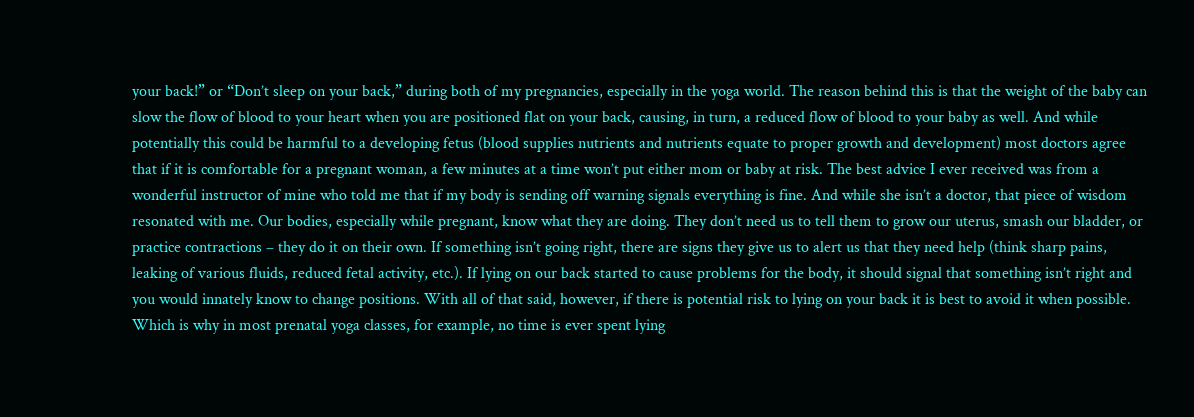your back!” or “Don’t sleep on your back,” during both of my pregnancies, especially in the yoga world. The reason behind this is that the weight of the baby can slow the flow of blood to your heart when you are positioned flat on your back, causing, in turn, a reduced flow of blood to your baby as well. And while potentially this could be harmful to a developing fetus (blood supplies nutrients and nutrients equate to proper growth and development) most doctors agree that if it is comfortable for a pregnant woman, a few minutes at a time won’t put either mom or baby at risk. The best advice I ever received was from a wonderful instructor of mine who told me that if my body is sending off warning signals everything is fine. And while she isn’t a doctor, that piece of wisdom resonated with me. Our bodies, especially while pregnant, know what they are doing. They don’t need us to tell them to grow our uterus, smash our bladder, or practice contractions – they do it on their own. If something isn’t going right, there are signs they give us to alert us that they need help (think sharp pains, leaking of various fluids, reduced fetal activity, etc.). If lying on our back started to cause problems for the body, it should signal that something isn’t right and you would innately know to change positions. With all of that said, however, if there is potential risk to lying on your back it is best to avoid it when possible. Which is why in most prenatal yoga classes, for example, no time is ever spent lying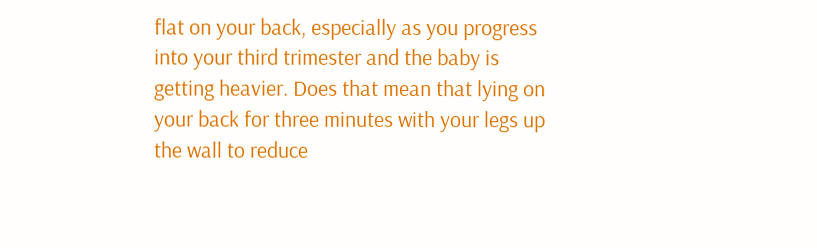flat on your back, especially as you progress into your third trimester and the baby is getting heavier. Does that mean that lying on your back for three minutes with your legs up the wall to reduce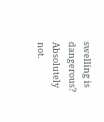swelling is dangerous? Absolutely not.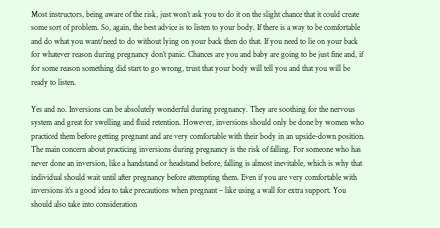Most instructors, being aware of the risk, just won’t ask you to do it on the slight chance that it could create some sort of problem. So, again, the best advice is to listen to your body. If there is a way to be comfortable and do what you want/need to do without lying on your back then do that. If you need to lie on your back for whatever reason during pregnancy don’t panic. Chances are you and baby are going to be just fine and, if for some reason something did start to go wrong, trust that your body will tell you and that you will be ready to listen.

Yes and no. Inversions can be absolutely wonderful during pregnancy. They are soothing for the nervous system and great for swelling and fluid retention. However, inversions should only be done by women who practiced them before getting pregnant and are very comfortable with their body in an upside-down position. The main concern about practicing inversions during pregnancy is the risk of falling. For someone who has never done an inversion, like a handstand or headstand before, falling is almost inevitable, which is why that individual should wait until after pregnancy before attempting them. Even if you are very comfortable with inversions it’s a good idea to take precautions when pregnant – like using a wall for extra support. You should also take into consideration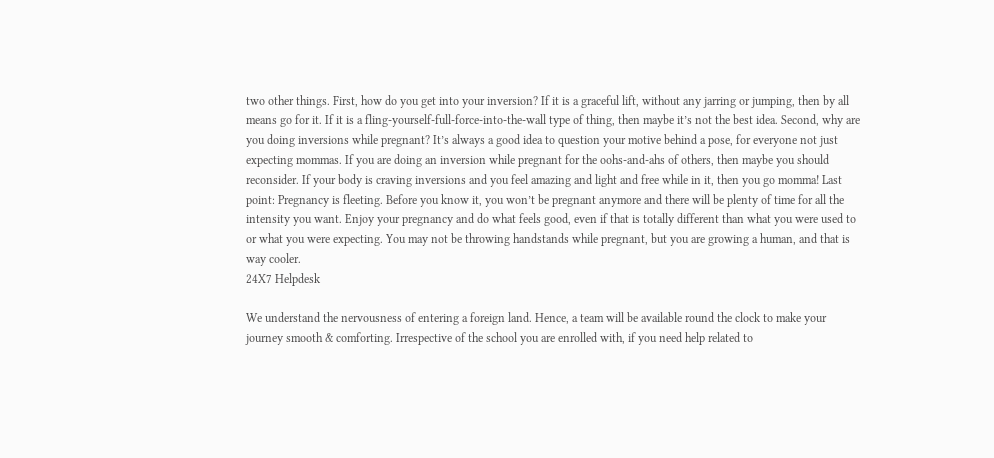two other things. First, how do you get into your inversion? If it is a graceful lift, without any jarring or jumping, then by all means go for it. If it is a fling-yourself-full-force-into-the-wall type of thing, then maybe it’s not the best idea. Second, why are you doing inversions while pregnant? It’s always a good idea to question your motive behind a pose, for everyone not just expecting mommas. If you are doing an inversion while pregnant for the oohs-and-ahs of others, then maybe you should reconsider. If your body is craving inversions and you feel amazing and light and free while in it, then you go momma! Last point: Pregnancy is fleeting. Before you know it, you won’t be pregnant anymore and there will be plenty of time for all the intensity you want. Enjoy your pregnancy and do what feels good, even if that is totally different than what you were used to or what you were expecting. You may not be throwing handstands while pregnant, but you are growing a human, and that is way cooler.
24X7 Helpdesk

We understand the nervousness of entering a foreign land. Hence, a team will be available round the clock to make your journey smooth & comforting. Irrespective of the school you are enrolled with, if you need help related to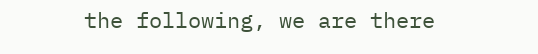the following, we are there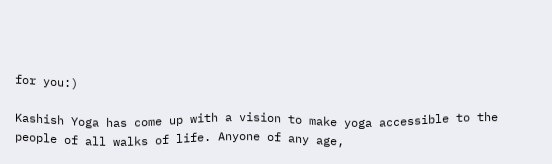for you:)

Kashish Yoga has come up with a vision to make yoga accessible to the people of all walks of life. Anyone of any age,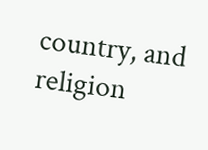country, and religion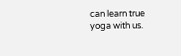can learn true yoga with us.